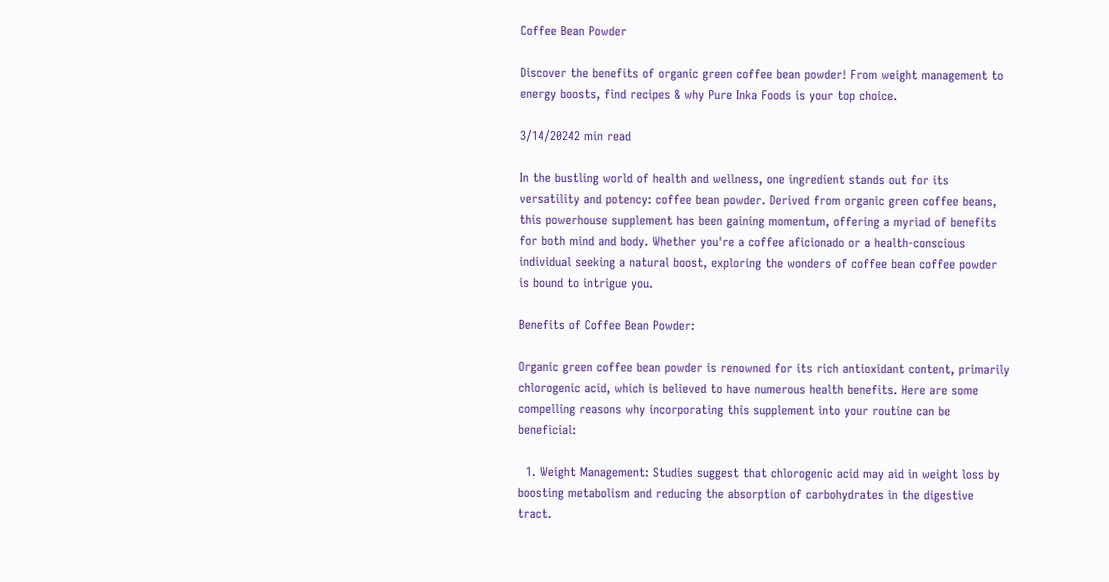Coffee Bean Powder

Discover the benefits of organic green coffee bean powder! From weight management to energy boosts, find recipes & why Pure Inka Foods is your top choice.

3/14/20242 min read

In the bustling world of health and wellness, one ingredient stands out for its versatility and potency: coffee bean powder. Derived from organic green coffee beans, this powerhouse supplement has been gaining momentum, offering a myriad of benefits for both mind and body. Whether you're a coffee aficionado or a health-conscious individual seeking a natural boost, exploring the wonders of coffee bean coffee powder is bound to intrigue you.

Benefits of Coffee Bean Powder:

Organic green coffee bean powder is renowned for its rich antioxidant content, primarily chlorogenic acid, which is believed to have numerous health benefits. Here are some compelling reasons why incorporating this supplement into your routine can be beneficial:

  1. Weight Management: Studies suggest that chlorogenic acid may aid in weight loss by boosting metabolism and reducing the absorption of carbohydrates in the digestive tract.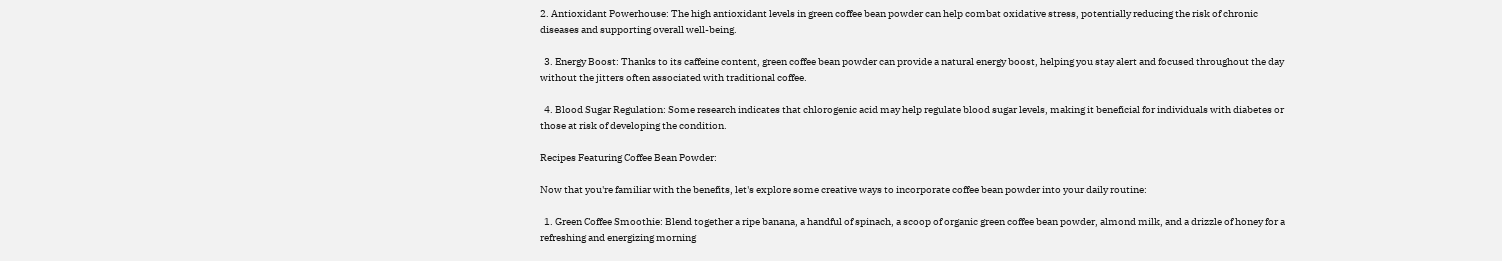2. Antioxidant Powerhouse: The high antioxidant levels in green coffee bean powder can help combat oxidative stress, potentially reducing the risk of chronic diseases and supporting overall well-being.

  3. Energy Boost: Thanks to its caffeine content, green coffee bean powder can provide a natural energy boost, helping you stay alert and focused throughout the day without the jitters often associated with traditional coffee.

  4. Blood Sugar Regulation: Some research indicates that chlorogenic acid may help regulate blood sugar levels, making it beneficial for individuals with diabetes or those at risk of developing the condition.

Recipes Featuring Coffee Bean Powder:

Now that you're familiar with the benefits, let's explore some creative ways to incorporate coffee bean powder into your daily routine:

  1. Green Coffee Smoothie: Blend together a ripe banana, a handful of spinach, a scoop of organic green coffee bean powder, almond milk, and a drizzle of honey for a refreshing and energizing morning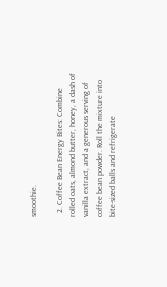smoothie.

  2. Coffee Bean Energy Bites: Combine rolled oats, almond butter, honey, a dash of vanilla extract, and a generous serving of coffee bean powder. Roll the mixture into bite-sized balls and refrigerate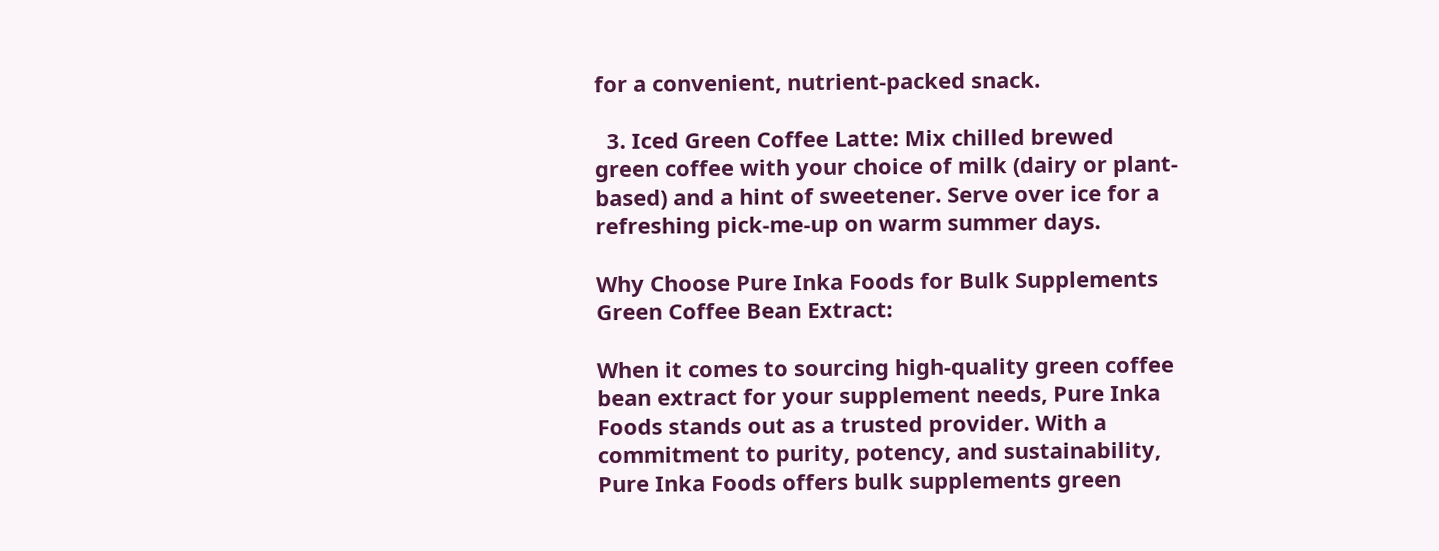for a convenient, nutrient-packed snack.

  3. Iced Green Coffee Latte: Mix chilled brewed green coffee with your choice of milk (dairy or plant-based) and a hint of sweetener. Serve over ice for a refreshing pick-me-up on warm summer days.

Why Choose Pure Inka Foods for Bulk Supplements Green Coffee Bean Extract:

When it comes to sourcing high-quality green coffee bean extract for your supplement needs, Pure Inka Foods stands out as a trusted provider. With a commitment to purity, potency, and sustainability, Pure Inka Foods offers bulk supplements green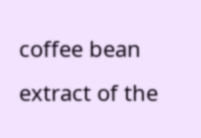coffee bean extract of the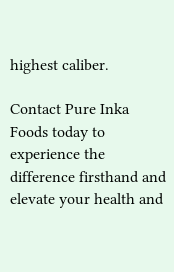highest caliber.

Contact Pure Inka Foods today to experience the difference firsthand and elevate your health and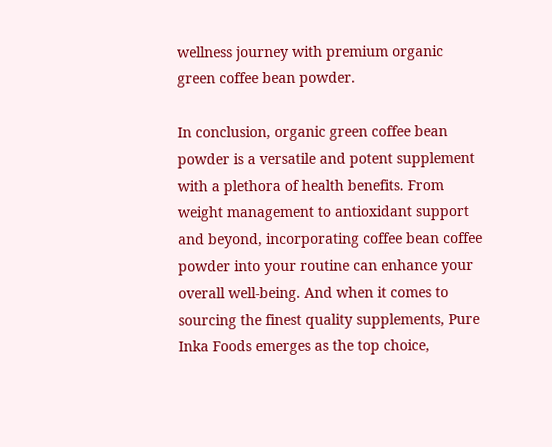wellness journey with premium organic green coffee bean powder.

In conclusion, organic green coffee bean powder is a versatile and potent supplement with a plethora of health benefits. From weight management to antioxidant support and beyond, incorporating coffee bean coffee powder into your routine can enhance your overall well-being. And when it comes to sourcing the finest quality supplements, Pure Inka Foods emerges as the top choice,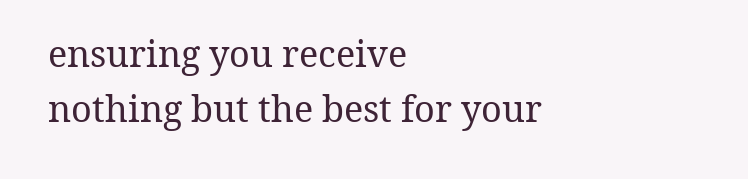ensuring you receive nothing but the best for your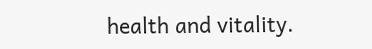health and vitality.